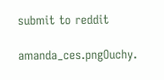submit to reddit

amanda_ces.pngOuchy.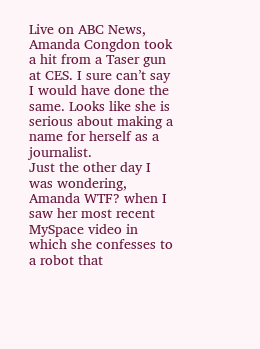Live on ABC News, Amanda Congdon took a hit from a Taser gun at CES. I sure can’t say I would have done the same. Looks like she is serious about making a name for herself as a journalist.
Just the other day I was wondering, Amanda WTF? when I saw her most recent MySpace video in which she confesses to a robot that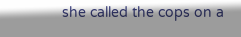she called the cops on a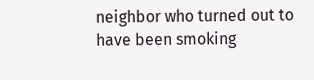neighbor who turned out to have been smoking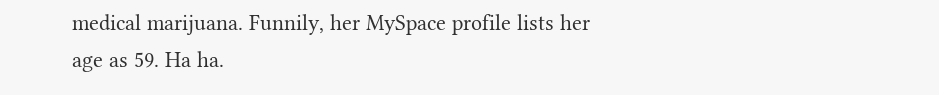medical marijuana. Funnily, her MySpace profile lists her age as 59. Ha ha.